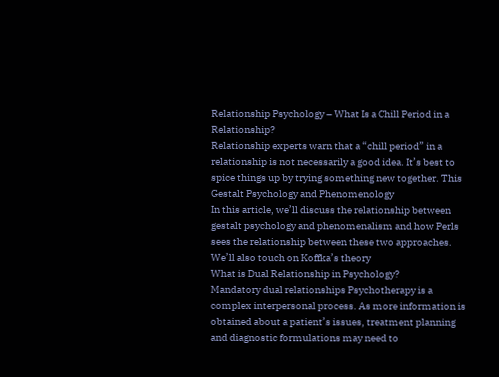Relationship Psychology – What Is a Chill Period in a Relationship?
Relationship experts warn that a “chill period” in a relationship is not necessarily a good idea. It’s best to spice things up by trying something new together. This
Gestalt Psychology and Phenomenology
In this article, we’ll discuss the relationship between gestalt psychology and phenomenalism and how Perls sees the relationship between these two approaches. We’ll also touch on Koffka’s theory
What is Dual Relationship in Psychology?
Mandatory dual relationships Psychotherapy is a complex interpersonal process. As more information is obtained about a patient’s issues, treatment planning and diagnostic formulations may need to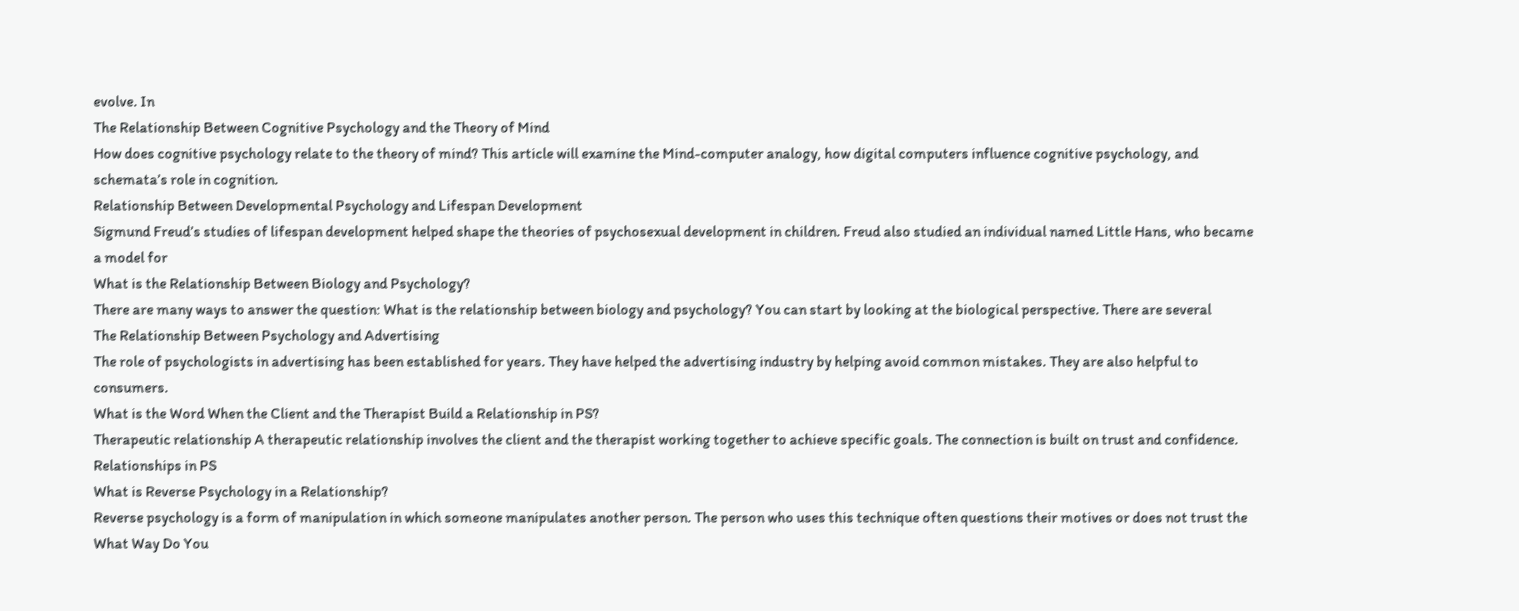evolve. In
The Relationship Between Cognitive Psychology and the Theory of Mind
How does cognitive psychology relate to the theory of mind? This article will examine the Mind-computer analogy, how digital computers influence cognitive psychology, and schemata’s role in cognition.
Relationship Between Developmental Psychology and Lifespan Development
Sigmund Freud’s studies of lifespan development helped shape the theories of psychosexual development in children. Freud also studied an individual named Little Hans, who became a model for
What is the Relationship Between Biology and Psychology?
There are many ways to answer the question: What is the relationship between biology and psychology? You can start by looking at the biological perspective. There are several
The Relationship Between Psychology and Advertising
The role of psychologists in advertising has been established for years. They have helped the advertising industry by helping avoid common mistakes. They are also helpful to consumers.
What is the Word When the Client and the Therapist Build a Relationship in PS?
Therapeutic relationship A therapeutic relationship involves the client and the therapist working together to achieve specific goals. The connection is built on trust and confidence. Relationships in PS
What is Reverse Psychology in a Relationship?
Reverse psychology is a form of manipulation in which someone manipulates another person. The person who uses this technique often questions their motives or does not trust the
What Way Do You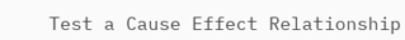Test a Cause Effect Relationship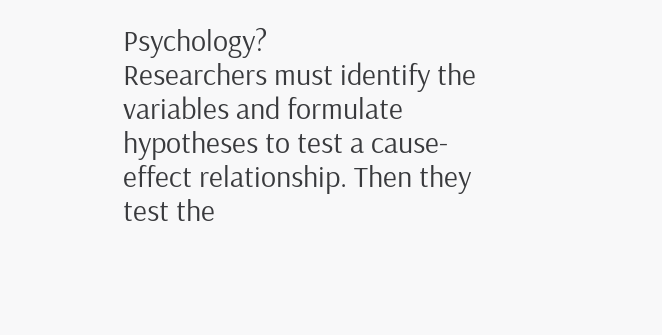Psychology?
Researchers must identify the variables and formulate hypotheses to test a cause-effect relationship. Then they test the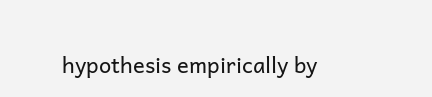hypothesis empirically by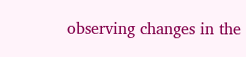observing changes in the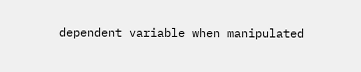dependent variable when manipulated